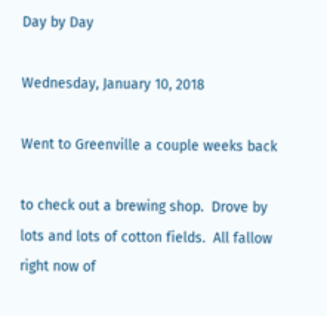Day by Day

Wednesday, January 10, 2018

Went to Greenville a couple weeks back

to check out a brewing shop.  Drove by lots and lots of cotton fields.  All fallow right now of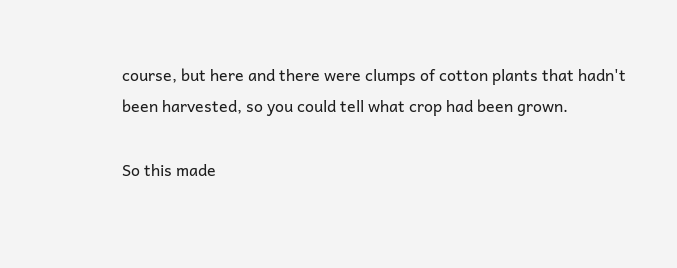course, but here and there were clumps of cotton plants that hadn't been harvested, so you could tell what crop had been grown.

So this made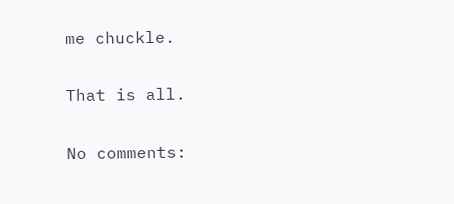me chuckle.

That is all.

No comments: